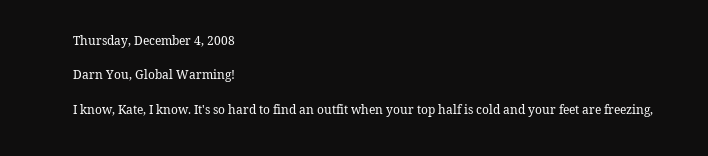Thursday, December 4, 2008

Darn You, Global Warming!

I know, Kate, I know. It's so hard to find an outfit when your top half is cold and your feet are freezing,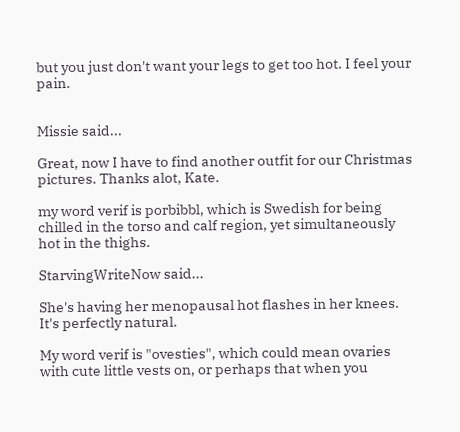but you just don't want your legs to get too hot. I feel your pain.


Missie said...

Great, now I have to find another outfit for our Christmas pictures. Thanks alot, Kate.

my word verif is porbibbl, which is Swedish for being chilled in the torso and calf region, yet simultaneously hot in the thighs.

StarvingWriteNow said...

She's having her menopausal hot flashes in her knees. It's perfectly natural.

My word verif is "ovesties", which could mean ovaries with cute little vests on, or perhaps that when you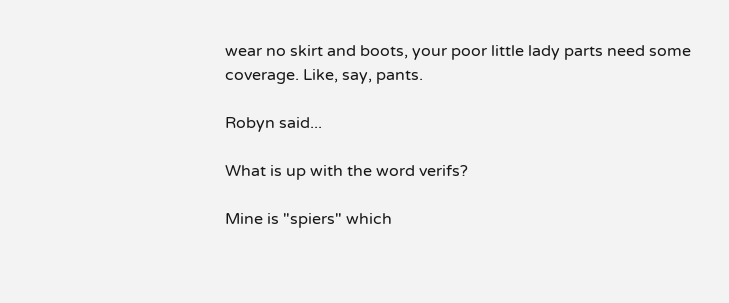wear no skirt and boots, your poor little lady parts need some coverage. Like, say, pants.

Robyn said...

What is up with the word verifs?

Mine is "spiers" which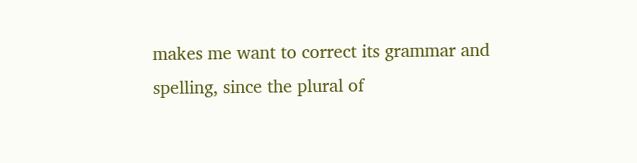makes me want to correct its grammar and spelling, since the plural of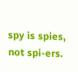spy is spies, not spi-ers.